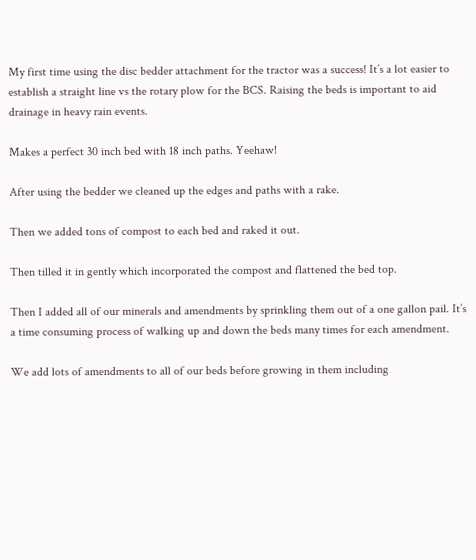My first time using the disc bedder attachment for the tractor was a success! It’s a lot easier to establish a straight line vs the rotary plow for the BCS. Raising the beds is important to aid drainage in heavy rain events.

Makes a perfect 30 inch bed with 18 inch paths. Yeehaw!

After using the bedder we cleaned up the edges and paths with a rake.

Then we added tons of compost to each bed and raked it out.

Then tilled it in gently which incorporated the compost and flattened the bed top.

Then I added all of our minerals and amendments by sprinkling them out of a one gallon pail. It’s a time consuming process of walking up and down the beds many times for each amendment.

We add lots of amendments to all of our beds before growing in them including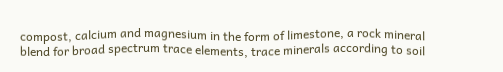compost, calcium and magnesium in the form of limestone, a rock mineral blend for broad spectrum trace elements, trace minerals according to soil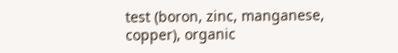test (boron, zinc, manganese, copper), organic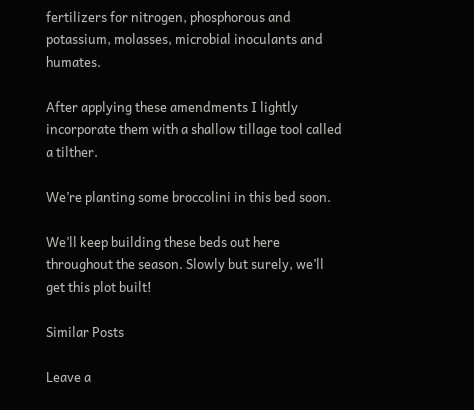fertilizers for nitrogen, phosphorous and potassium, molasses, microbial inoculants and humates.

After applying these amendments I lightly incorporate them with a shallow tillage tool called a tilther.

We’re planting some broccolini in this bed soon.

We’ll keep building these beds out here throughout the season. Slowly but surely, we’ll get this plot built!

Similar Posts

Leave a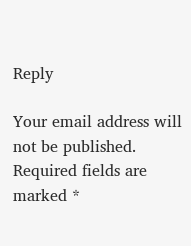Reply

Your email address will not be published. Required fields are marked *